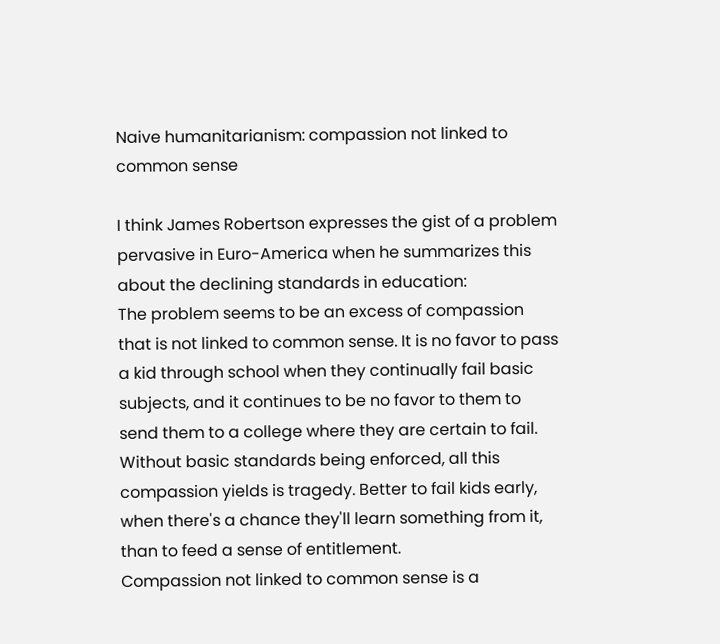Naive humanitarianism: compassion not linked to common sense

I think James Robertson expresses the gist of a problem pervasive in Euro-America when he summarizes this about the declining standards in education:
The problem seems to be an excess of compassion that is not linked to common sense. It is no favor to pass a kid through school when they continually fail basic subjects, and it continues to be no favor to them to send them to a college where they are certain to fail. Without basic standards being enforced, all this compassion yields is tragedy. Better to fail kids early, when there's a chance they'll learn something from it, than to feed a sense of entitlement.
Compassion not linked to common sense is a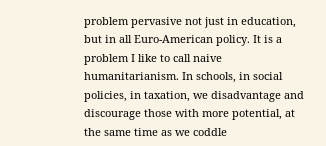problem pervasive not just in education, but in all Euro-American policy. It is a problem I like to call naive humanitarianism. In schools, in social policies, in taxation, we disadvantage and discourage those with more potential, at the same time as we coddle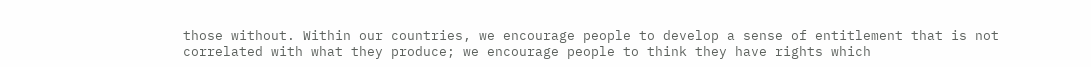those without. Within our countries, we encourage people to develop a sense of entitlement that is not correlated with what they produce; we encourage people to think they have rights which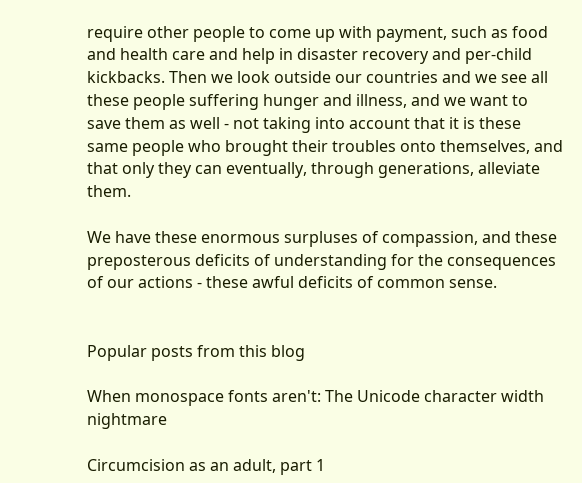require other people to come up with payment, such as food and health care and help in disaster recovery and per-child kickbacks. Then we look outside our countries and we see all these people suffering hunger and illness, and we want to save them as well - not taking into account that it is these same people who brought their troubles onto themselves, and that only they can eventually, through generations, alleviate them.

We have these enormous surpluses of compassion, and these preposterous deficits of understanding for the consequences of our actions - these awful deficits of common sense.


Popular posts from this blog

When monospace fonts aren't: The Unicode character width nightmare

Circumcision as an adult, part 1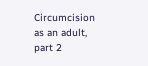Circumcision as an adult, part 2